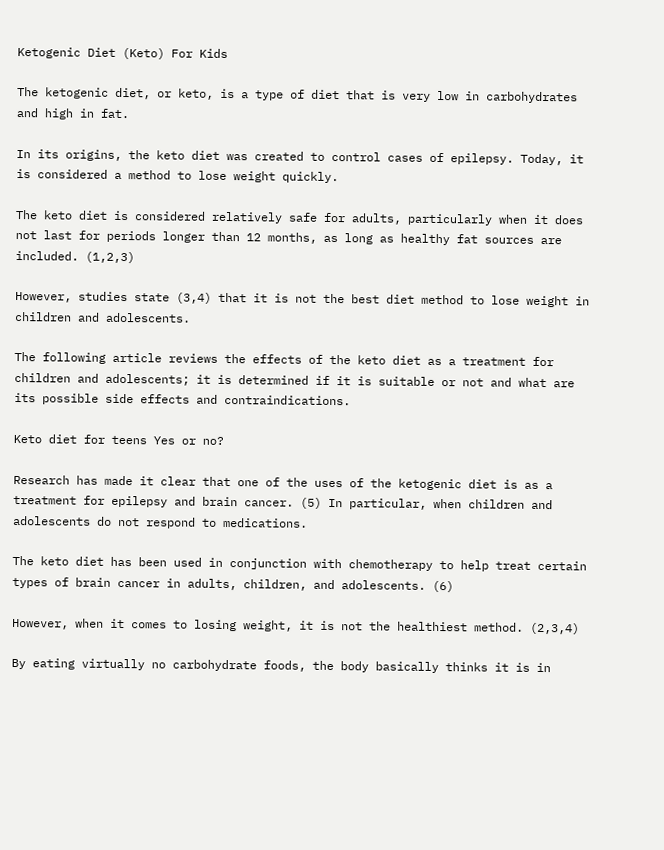Ketogenic Diet (Keto) For Kids

The ketogenic diet, or keto, is a type of diet that is very low in carbohydrates and high in fat.

In its origins, the keto diet was created to control cases of epilepsy. Today, it is considered a method to lose weight quickly.

The keto diet is considered relatively safe for adults, particularly when it does not last for periods longer than 12 months, as long as healthy fat sources are included. (1,2,3)

However, studies state (3,4) that it is not the best diet method to lose weight in children and adolescents.

The following article reviews the effects of the keto diet as a treatment for children and adolescents; it is determined if it is suitable or not and what are its possible side effects and contraindications.

Keto diet for teens Yes or no?

Research has made it clear that one of the uses of the ketogenic diet is as a treatment for epilepsy and brain cancer. (5) In particular, when children and adolescents do not respond to medications.

The keto diet has been used in conjunction with chemotherapy to help treat certain types of brain cancer in adults, children, and adolescents. (6)

However, when it comes to losing weight, it is not the healthiest method. (2,3,4)

By eating virtually no carbohydrate foods, the body basically thinks it is in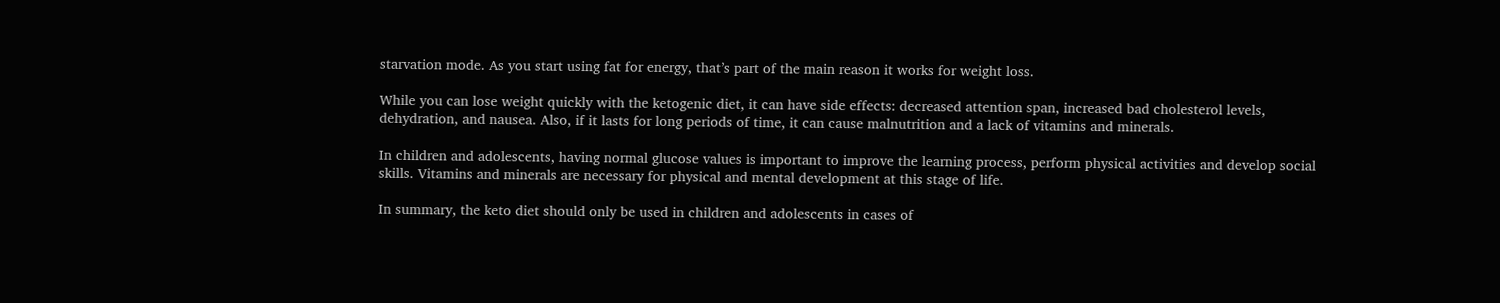starvation mode. As you start using fat for energy, that’s part of the main reason it works for weight loss.

While you can lose weight quickly with the ketogenic diet, it can have side effects: decreased attention span, increased bad cholesterol levels, dehydration, and nausea. Also, if it lasts for long periods of time, it can cause malnutrition and a lack of vitamins and minerals.

In children and adolescents, having normal glucose values is important to improve the learning process, perform physical activities and develop social skills. Vitamins and minerals are necessary for physical and mental development at this stage of life.

In summary, the keto diet should only be used in children and adolescents in cases of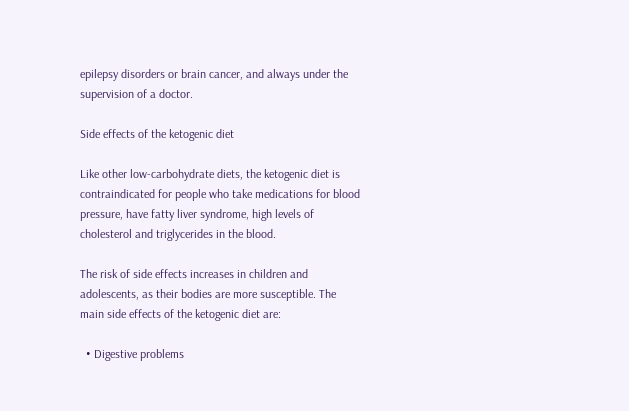epilepsy disorders or brain cancer, and always under the supervision of a doctor.

Side effects of the ketogenic diet

Like other low-carbohydrate diets, the ketogenic diet is contraindicated for people who take medications for blood pressure, have fatty liver syndrome, high levels of cholesterol and triglycerides in the blood.

The risk of side effects increases in children and adolescents, as their bodies are more susceptible. The main side effects of the ketogenic diet are:

  • Digestive problems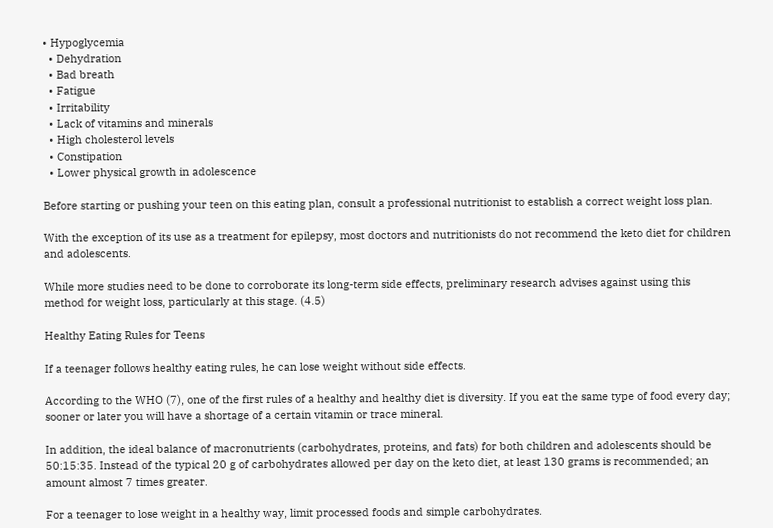• Hypoglycemia
  • Dehydration
  • Bad breath
  • Fatigue
  • Irritability
  • Lack of vitamins and minerals
  • High cholesterol levels
  • Constipation
  • Lower physical growth in adolescence

Before starting or pushing your teen on this eating plan, consult a professional nutritionist to establish a correct weight loss plan.

With the exception of its use as a treatment for epilepsy, most doctors and nutritionists do not recommend the keto diet for children and adolescents.

While more studies need to be done to corroborate its long-term side effects, preliminary research advises against using this method for weight loss, particularly at this stage. (4.5)

Healthy Eating Rules for Teens

If a teenager follows healthy eating rules, he can lose weight without side effects.

According to the WHO (7), one of the first rules of a healthy and healthy diet is diversity. If you eat the same type of food every day; sooner or later you will have a shortage of a certain vitamin or trace mineral.

In addition, the ideal balance of macronutrients (carbohydrates, proteins, and fats) for both children and adolescents should be 50:15:35. Instead of the typical 20 g of carbohydrates allowed per day on the keto diet, at least 130 grams is recommended; an amount almost 7 times greater.

For a teenager to lose weight in a healthy way, limit processed foods and simple carbohydrates.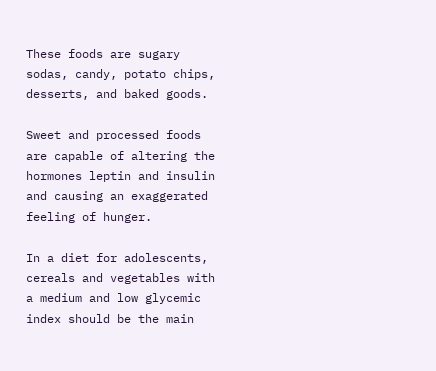These foods are sugary sodas, candy, potato chips, desserts, and baked goods.

Sweet and processed foods are capable of altering the hormones leptin and insulin and causing an exaggerated feeling of hunger.

In a diet for adolescents, cereals and vegetables with a medium and low glycemic index should be the main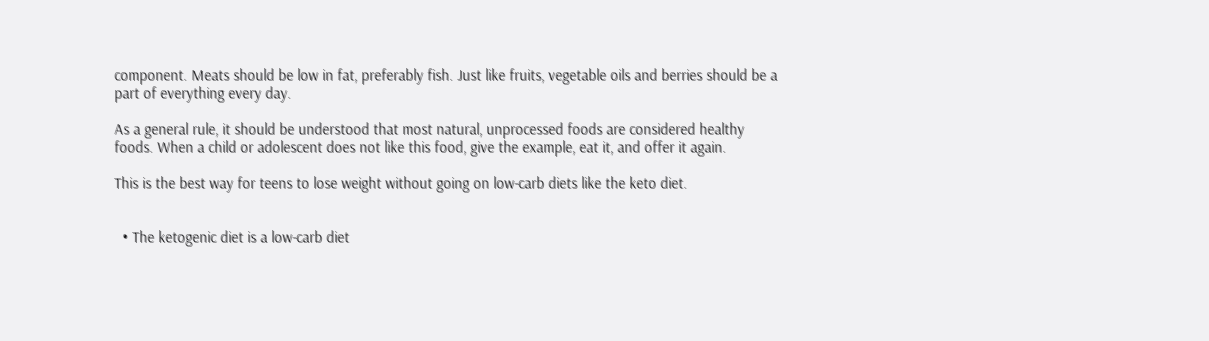component. Meats should be low in fat, preferably fish. Just like fruits, vegetable oils and berries should be a part of everything every day.

As a general rule, it should be understood that most natural, unprocessed foods are considered healthy foods. When a child or adolescent does not like this food, give the example, eat it, and offer it again.

This is the best way for teens to lose weight without going on low-carb diets like the keto diet.


  • The ketogenic diet is a low-carb diet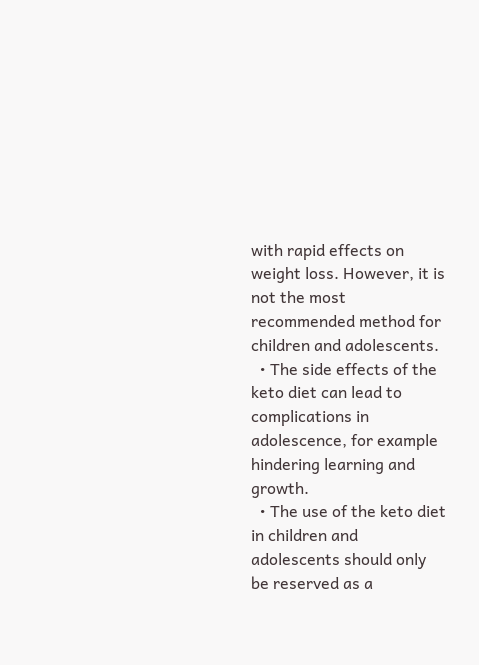with rapid effects on weight loss. However, it is not the most recommended method for children and adolescents.
  • The side effects of the keto diet can lead to complications in adolescence, for example hindering learning and growth.
  • The use of the keto diet in children and adolescents should only be reserved as a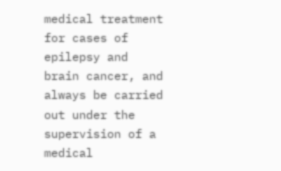medical treatment for cases of epilepsy and brain cancer, and always be carried out under the supervision of a medical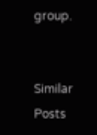group.


Similar Posts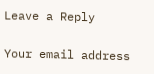Leave a Reply

Your email address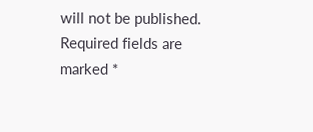will not be published. Required fields are marked *